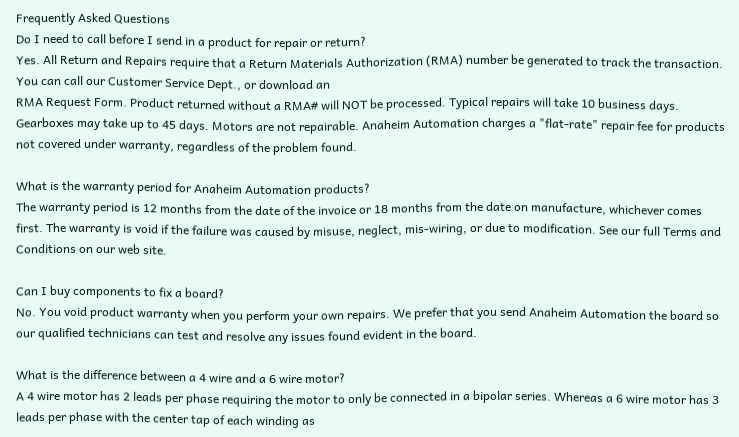Frequently Asked Questions
Do I need to call before I send in a product for repair or return?
Yes. All Return and Repairs require that a Return Materials Authorization (RMA) number be generated to track the transaction. You can call our Customer Service Dept., or download an
RMA Request Form. Product returned without a RMA# will NOT be processed. Typical repairs will take 10 business days. Gearboxes may take up to 45 days. Motors are not repairable. Anaheim Automation charges a "flat-rate" repair fee for products not covered under warranty, regardless of the problem found.

What is the warranty period for Anaheim Automation products?
The warranty period is 12 months from the date of the invoice or 18 months from the date on manufacture, whichever comes first. The warranty is void if the failure was caused by misuse, neglect, mis-wiring, or due to modification. See our full Terms and Conditions on our web site.

Can I buy components to fix a board?
No. You void product warranty when you perform your own repairs. We prefer that you send Anaheim Automation the board so our qualified technicians can test and resolve any issues found evident in the board.

What is the difference between a 4 wire and a 6 wire motor?
A 4 wire motor has 2 leads per phase requiring the motor to only be connected in a bipolar series. Whereas a 6 wire motor has 3 leads per phase with the center tap of each winding as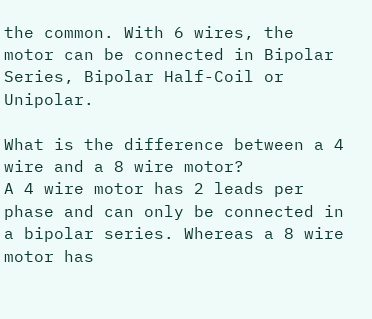the common. With 6 wires, the motor can be connected in Bipolar Series, Bipolar Half-Coil or Unipolar.

What is the difference between a 4 wire and a 8 wire motor?
A 4 wire motor has 2 leads per phase and can only be connected in a bipolar series. Whereas a 8 wire motor has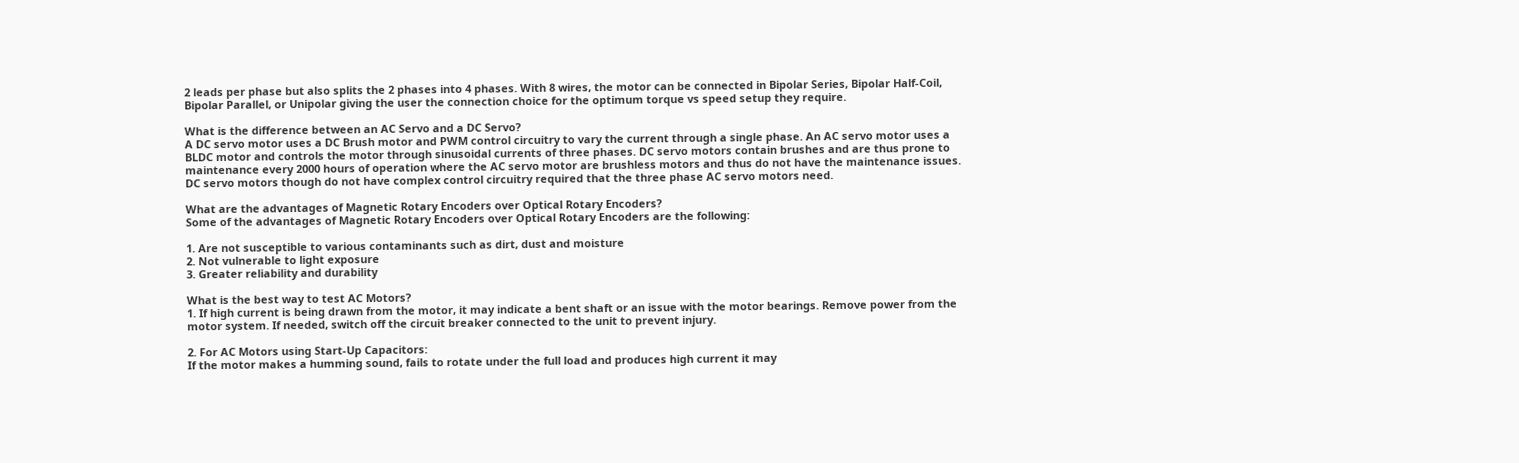2 leads per phase but also splits the 2 phases into 4 phases. With 8 wires, the motor can be connected in Bipolar Series, Bipolar Half-Coil, Bipolar Parallel, or Unipolar giving the user the connection choice for the optimum torque vs speed setup they require.

What is the difference between an AC Servo and a DC Servo?
A DC servo motor uses a DC Brush motor and PWM control circuitry to vary the current through a single phase. An AC servo motor uses a BLDC motor and controls the motor through sinusoidal currents of three phases. DC servo motors contain brushes and are thus prone to maintenance every 2000 hours of operation where the AC servo motor are brushless motors and thus do not have the maintenance issues. DC servo motors though do not have complex control circuitry required that the three phase AC servo motors need.

What are the advantages of Magnetic Rotary Encoders over Optical Rotary Encoders?
Some of the advantages of Magnetic Rotary Encoders over Optical Rotary Encoders are the following:

1. Are not susceptible to various contaminants such as dirt, dust and moisture
2. Not vulnerable to light exposure
3. Greater reliability and durability

What is the best way to test AC Motors?
1. If high current is being drawn from the motor, it may indicate a bent shaft or an issue with the motor bearings. Remove power from the motor system. If needed, switch off the circuit breaker connected to the unit to prevent injury.

2. For AC Motors using Start-Up Capacitors:
If the motor makes a humming sound, fails to rotate under the full load and produces high current it may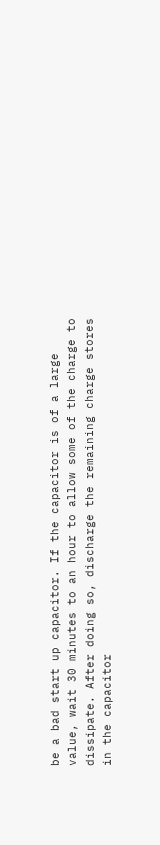be a bad start up capacitor. If the capacitor is of a large value, wait 30 minutes to an hour to allow some of the charge to dissipate. After doing so, discharge the remaining charge stores in the capacitor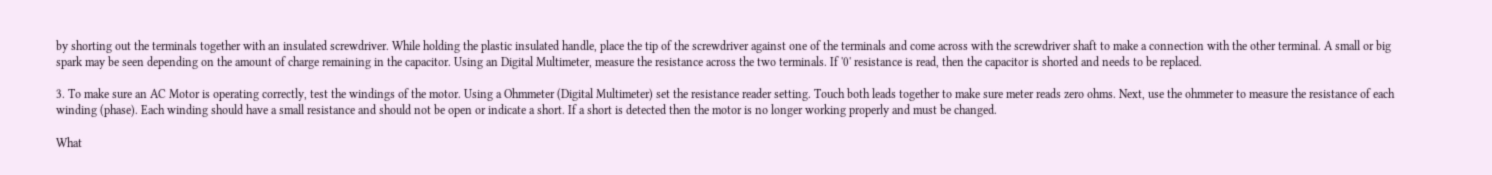by shorting out the terminals together with an insulated screwdriver. While holding the plastic insulated handle, place the tip of the screwdriver against one of the terminals and come across with the screwdriver shaft to make a connection with the other terminal. A small or big spark may be seen depending on the amount of charge remaining in the capacitor. Using an Digital Multimeter, measure the resistance across the two terminals. If '0' resistance is read, then the capacitor is shorted and needs to be replaced.

3. To make sure an AC Motor is operating correctly, test the windings of the motor. Using a Ohmmeter (Digital Multimeter) set the resistance reader setting. Touch both leads together to make sure meter reads zero ohms. Next, use the ohmmeter to measure the resistance of each winding (phase). Each winding should have a small resistance and should not be open or indicate a short. If a short is detected then the motor is no longer working properly and must be changed.

What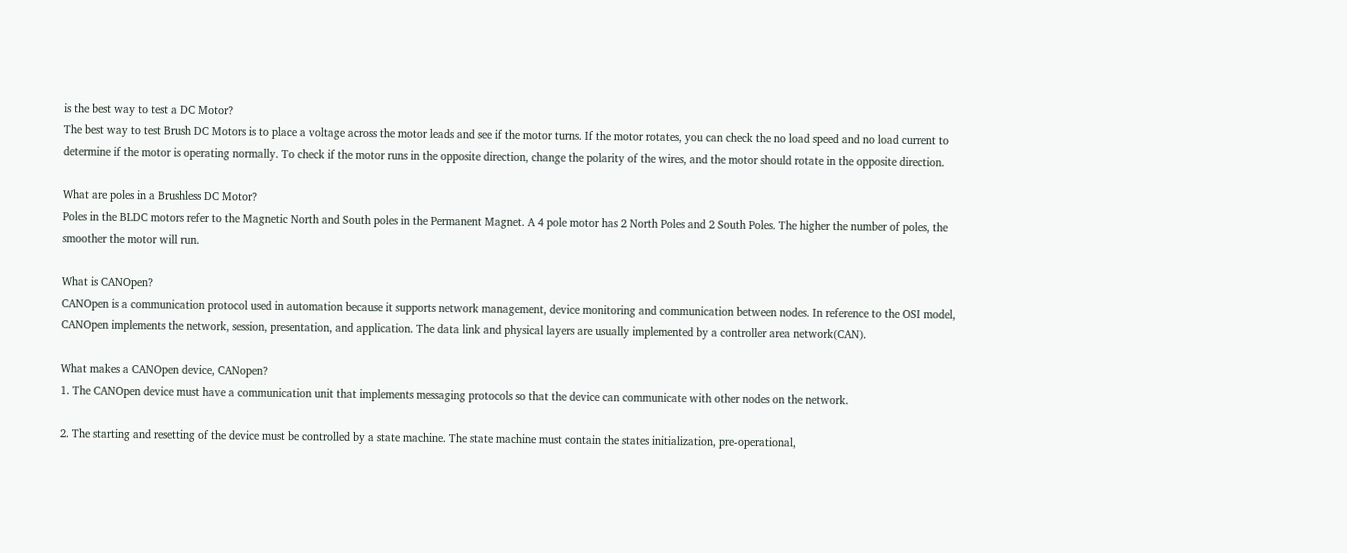is the best way to test a DC Motor?
The best way to test Brush DC Motors is to place a voltage across the motor leads and see if the motor turns. If the motor rotates, you can check the no load speed and no load current to determine if the motor is operating normally. To check if the motor runs in the opposite direction, change the polarity of the wires, and the motor should rotate in the opposite direction.

What are poles in a Brushless DC Motor?
Poles in the BLDC motors refer to the Magnetic North and South poles in the Permanent Magnet. A 4 pole motor has 2 North Poles and 2 South Poles. The higher the number of poles, the smoother the motor will run.

What is CANOpen?
CANOpen is a communication protocol used in automation because it supports network management, device monitoring and communication between nodes. In reference to the OSI model, CANOpen implements the network, session, presentation, and application. The data link and physical layers are usually implemented by a controller area network(CAN).

What makes a CANOpen device, CANopen?
1. The CANOpen device must have a communication unit that implements messaging protocols so that the device can communicate with other nodes on the network.

2. The starting and resetting of the device must be controlled by a state machine. The state machine must contain the states initialization, pre-operational,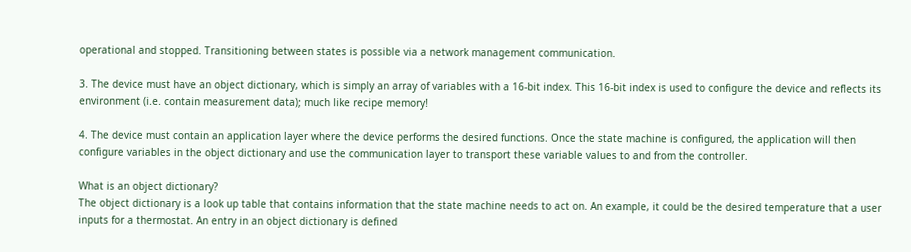operational and stopped. Transitioning between states is possible via a network management communication.

3. The device must have an object dictionary, which is simply an array of variables with a 16-bit index. This 16-bit index is used to configure the device and reflects its environment (i.e. contain measurement data); much like recipe memory!

4. The device must contain an application layer where the device performs the desired functions. Once the state machine is configured, the application will then configure variables in the object dictionary and use the communication layer to transport these variable values to and from the controller.

What is an object dictionary?
The object dictionary is a look up table that contains information that the state machine needs to act on. An example, it could be the desired temperature that a user inputs for a thermostat. An entry in an object dictionary is defined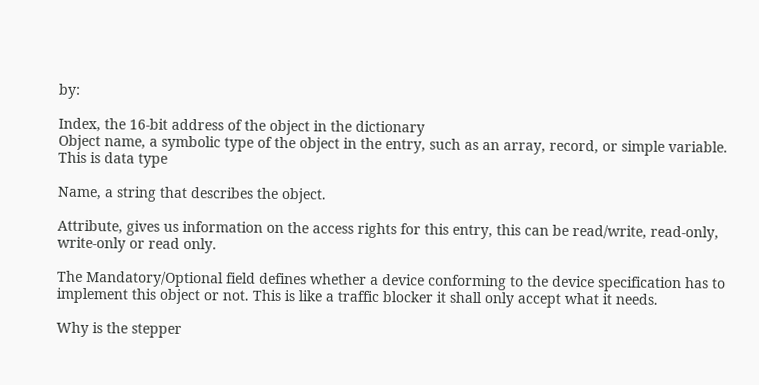by:

Index, the 16-bit address of the object in the dictionary
Object name, a symbolic type of the object in the entry, such as an array, record, or simple variable. This is data type

Name, a string that describes the object.

Attribute, gives us information on the access rights for this entry, this can be read/write, read-only, write-only or read only.

The Mandatory/Optional field defines whether a device conforming to the device specification has to implement this object or not. This is like a traffic blocker it shall only accept what it needs.

Why is the stepper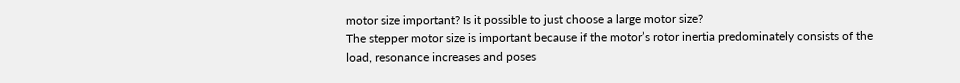motor size important? Is it possible to just choose a large motor size?
The stepper motor size is important because if the motor’s rotor inertia predominately consists of the load, resonance increases and poses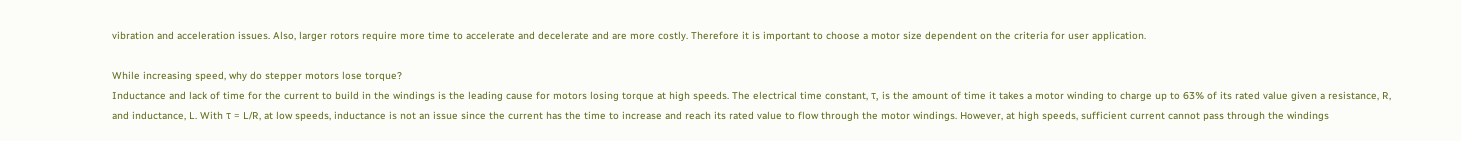vibration and acceleration issues. Also, larger rotors require more time to accelerate and decelerate and are more costly. Therefore it is important to choose a motor size dependent on the criteria for user application.

While increasing speed, why do stepper motors lose torque?
Inductance and lack of time for the current to build in the windings is the leading cause for motors losing torque at high speeds. The electrical time constant, τ, is the amount of time it takes a motor winding to charge up to 63% of its rated value given a resistance, R, and inductance, L. With τ = L/R, at low speeds, inductance is not an issue since the current has the time to increase and reach its rated value to flow through the motor windings. However, at high speeds, sufficient current cannot pass through the windings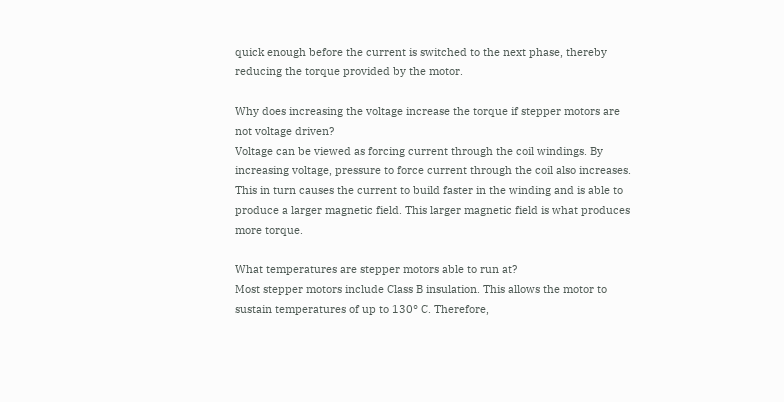quick enough before the current is switched to the next phase, thereby reducing the torque provided by the motor.

Why does increasing the voltage increase the torque if stepper motors are not voltage driven?
Voltage can be viewed as forcing current through the coil windings. By increasing voltage, pressure to force current through the coil also increases. This in turn causes the current to build faster in the winding and is able to produce a larger magnetic field. This larger magnetic field is what produces more torque.

What temperatures are stepper motors able to run at?
Most stepper motors include Class B insulation. This allows the motor to sustain temperatures of up to 130° C. Therefore,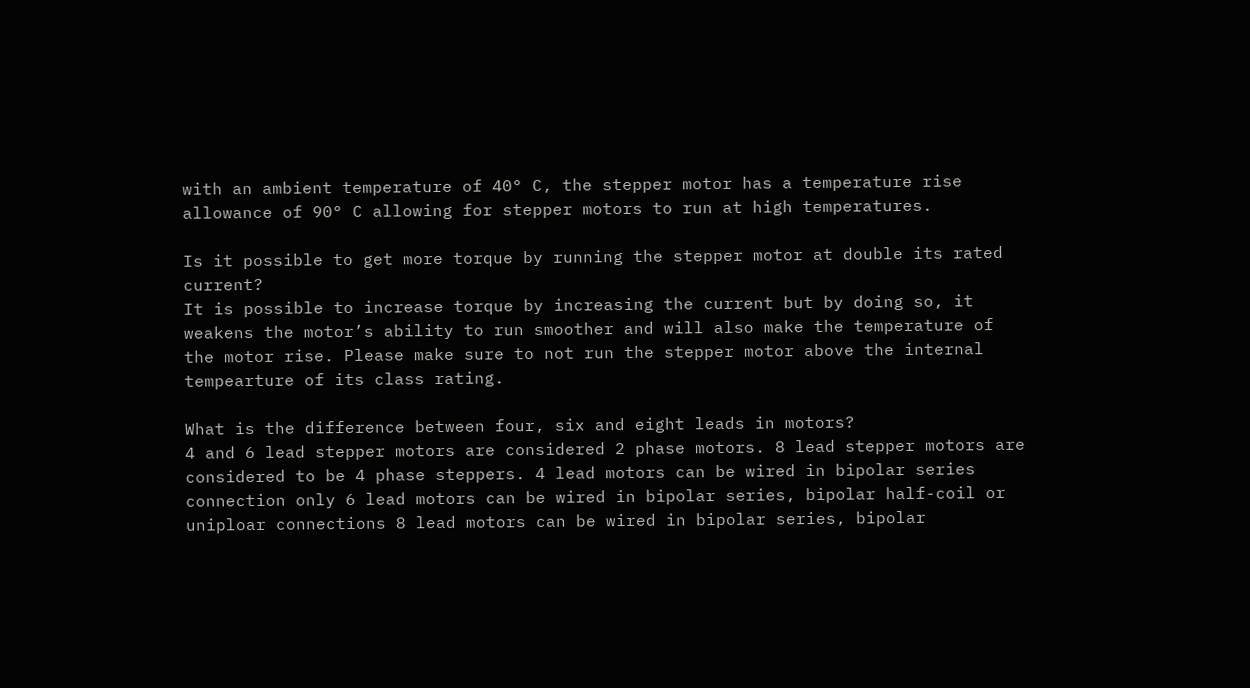with an ambient temperature of 40° C, the stepper motor has a temperature rise allowance of 90° C allowing for stepper motors to run at high temperatures.

Is it possible to get more torque by running the stepper motor at double its rated current?
It is possible to increase torque by increasing the current but by doing so, it weakens the motor’s ability to run smoother and will also make the temperature of the motor rise. Please make sure to not run the stepper motor above the internal tempearture of its class rating.

What is the difference between four, six and eight leads in motors?
4 and 6 lead stepper motors are considered 2 phase motors. 8 lead stepper motors are considered to be 4 phase steppers. 4 lead motors can be wired in bipolar series connection only 6 lead motors can be wired in bipolar series, bipolar half-coil or uniploar connections 8 lead motors can be wired in bipolar series, bipolar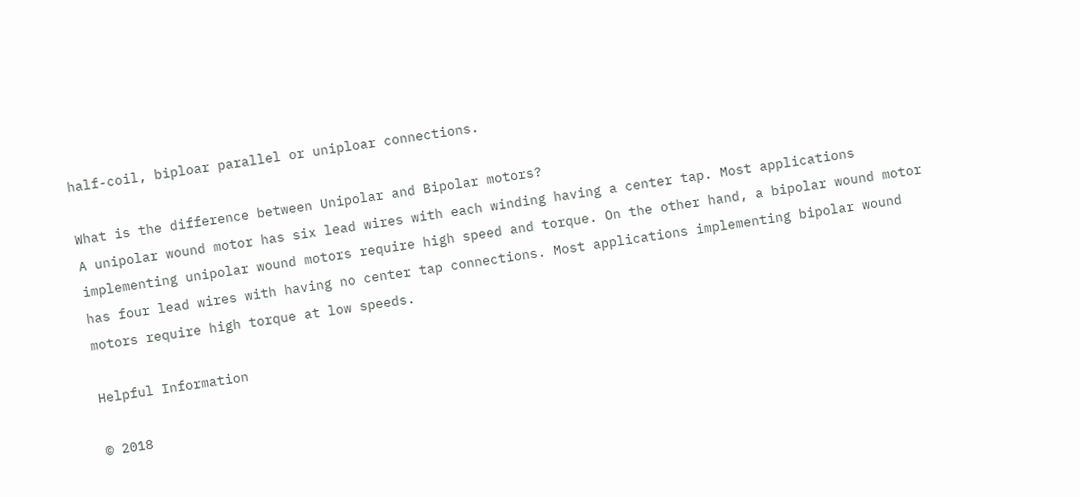half-coil, biploar parallel or uniploar connections.

What is the difference between Unipolar and Bipolar motors?
A unipolar wound motor has six lead wires with each winding having a center tap. Most applications implementing unipolar wound motors require high speed and torque. On the other hand, a bipolar wound motor has four lead wires with having no center tap connections. Most applications implementing bipolar wound motors require high torque at low speeds.

Helpful Information

© 2018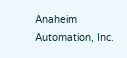Anaheim Automation, Inc.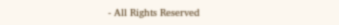- All Rights Reserved